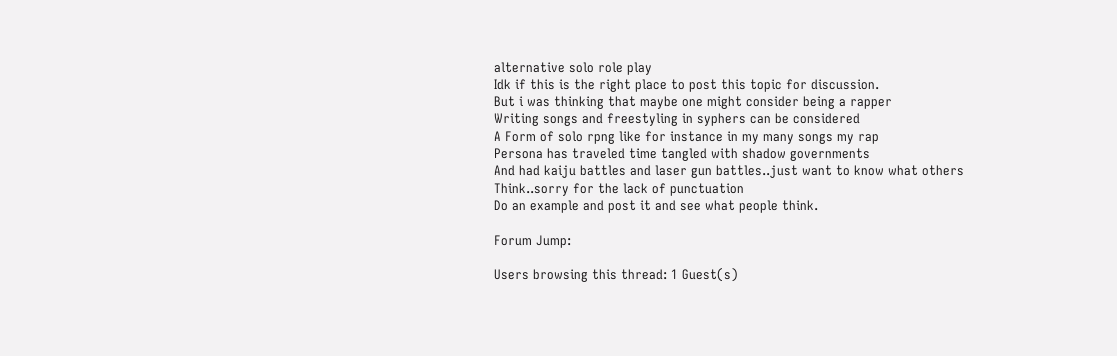alternative solo role play
Idk if this is the right place to post this topic for discussion.
But i was thinking that maybe one might consider being a rapper
Writing songs and freestyling in syphers can be considered
A Form of solo rpng like for instance in my many songs my rap
Persona has traveled time tangled with shadow governments
And had kaiju battles and laser gun battles..just want to know what others
Think..sorry for the lack of punctuation
Do an example and post it and see what people think.

Forum Jump:

Users browsing this thread: 1 Guest(s)